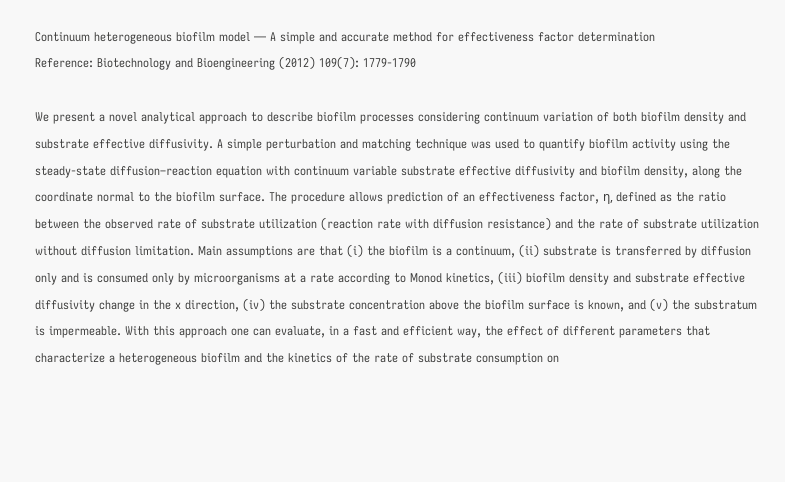Continuum heterogeneous biofilm model — A simple and accurate method for effectiveness factor determination
Reference: Biotechnology and Bioengineering (2012) 109(7): 1779-1790

We present a novel analytical approach to describe biofilm processes considering continuum variation of both biofilm density and substrate effective diffusivity. A simple perturbation and matching technique was used to quantify biofilm activity using the steady-state diffusion–reaction equation with continuum variable substrate effective diffusivity and biofilm density, along the coordinate normal to the biofilm surface. The procedure allows prediction of an effectiveness factor, η, defined as the ratio between the observed rate of substrate utilization (reaction rate with diffusion resistance) and the rate of substrate utilization without diffusion limitation. Main assumptions are that (i) the biofilm is a continuum, (ii) substrate is transferred by diffusion only and is consumed only by microorganisms at a rate according to Monod kinetics, (iii) biofilm density and substrate effective diffusivity change in the x direction, (iv) the substrate concentration above the biofilm surface is known, and (v) the substratum is impermeable. With this approach one can evaluate, in a fast and efficient way, the effect of different parameters that characterize a heterogeneous biofilm and the kinetics of the rate of substrate consumption on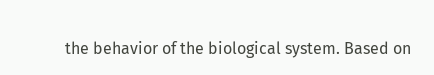the behavior of the biological system. Based on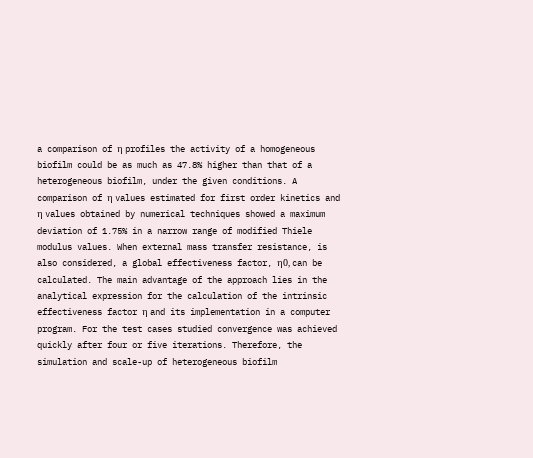a comparison of η profiles the activity of a homogeneous biofilm could be as much as 47.8% higher than that of a heterogeneous biofilm, under the given conditions. A comparison of η values estimated for first order kinetics and η values obtained by numerical techniques showed a maximum deviation of 1.75% in a narrow range of modified Thiele modulus values. When external mass transfer resistance, is also considered, a global effectiveness factor, η0, can be calculated. The main advantage of the approach lies in the analytical expression for the calculation of the intrinsic effectiveness factor η and its implementation in a computer program. For the test cases studied convergence was achieved quickly after four or five iterations. Therefore, the simulation and scale-up of heterogeneous biofilm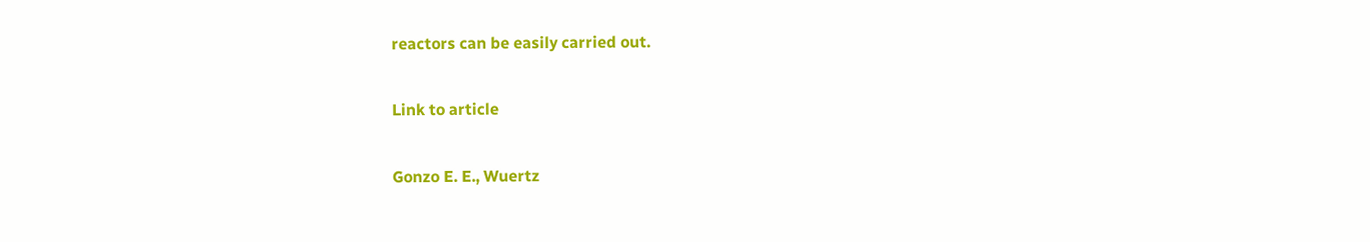reactors can be easily carried out.

Link to article

Gonzo E. E., Wuertz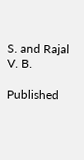S. and Rajal V. B.

Published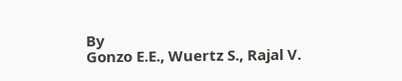By
Gonzo E.E., Wuertz S., Rajal V.